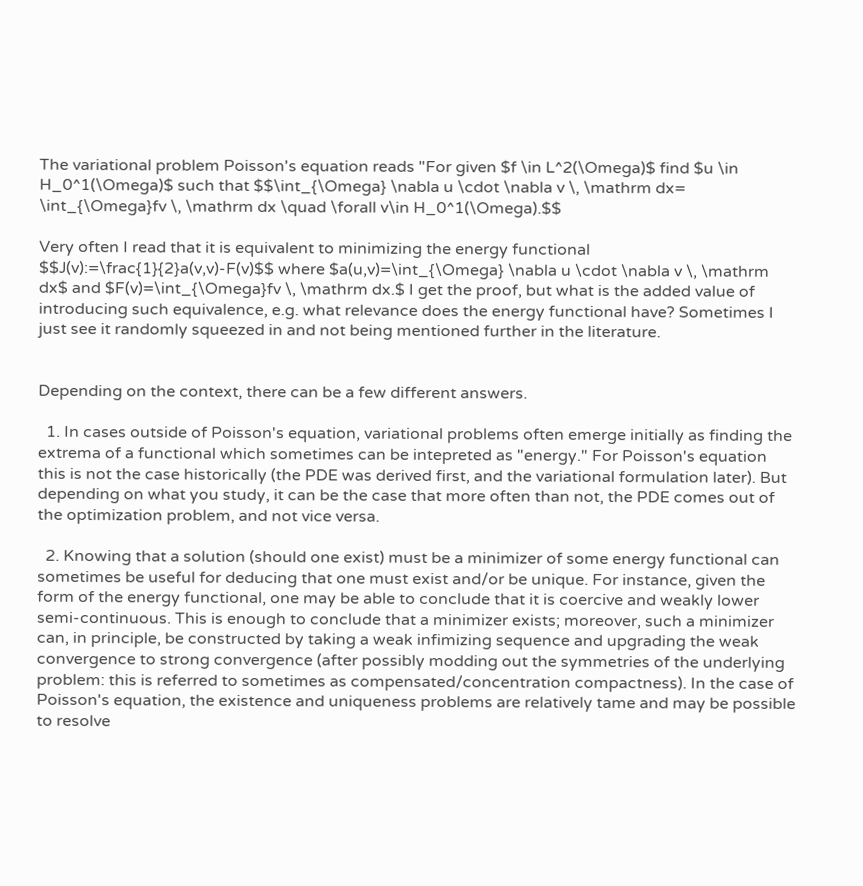The variational problem Poisson's equation reads "For given $f \in L^2(\Omega)$ find $u \in H_0^1(\Omega)$ such that $$\int_{\Omega} \nabla u \cdot \nabla v \, \mathrm dx= \int_{\Omega}fv \, \mathrm dx \quad \forall v\in H_0^1(\Omega).$$

Very often I read that it is equivalent to minimizing the energy functional $$J(v):=\frac{1}{2}a(v,v)-F(v)$$ where $a(u,v)=\int_{\Omega} \nabla u \cdot \nabla v \, \mathrm dx$ and $F(v)=\int_{\Omega}fv \, \mathrm dx.$ I get the proof, but what is the added value of introducing such equivalence, e.g. what relevance does the energy functional have? Sometimes I just see it randomly squeezed in and not being mentioned further in the literature.


Depending on the context, there can be a few different answers.

  1. In cases outside of Poisson's equation, variational problems often emerge initially as finding the extrema of a functional which sometimes can be intepreted as "energy." For Poisson's equation this is not the case historically (the PDE was derived first, and the variational formulation later). But depending on what you study, it can be the case that more often than not, the PDE comes out of the optimization problem, and not vice versa.

  2. Knowing that a solution (should one exist) must be a minimizer of some energy functional can sometimes be useful for deducing that one must exist and/or be unique. For instance, given the form of the energy functional, one may be able to conclude that it is coercive and weakly lower semi-continuous. This is enough to conclude that a minimizer exists; moreover, such a minimizer can, in principle, be constructed by taking a weak infimizing sequence and upgrading the weak convergence to strong convergence (after possibly modding out the symmetries of the underlying problem: this is referred to sometimes as compensated/concentration compactness). In the case of Poisson's equation, the existence and uniqueness problems are relatively tame and may be possible to resolve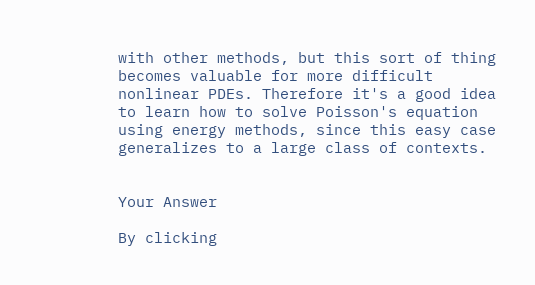with other methods, but this sort of thing becomes valuable for more difficult nonlinear PDEs. Therefore it's a good idea to learn how to solve Poisson's equation using energy methods, since this easy case generalizes to a large class of contexts.


Your Answer

By clicking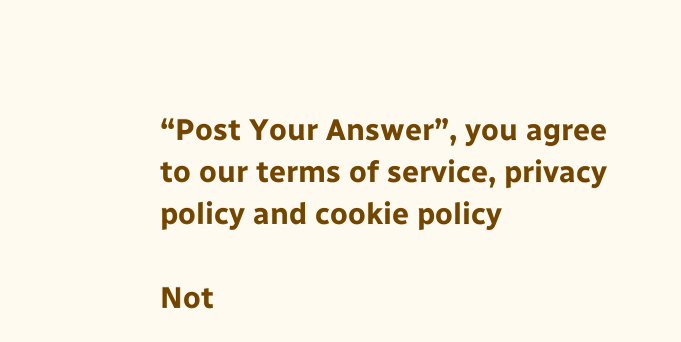“Post Your Answer”, you agree to our terms of service, privacy policy and cookie policy

Not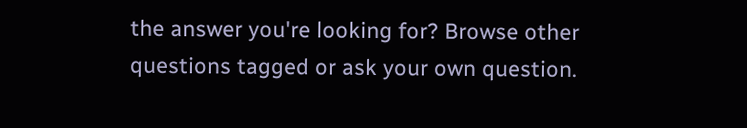the answer you're looking for? Browse other questions tagged or ask your own question.